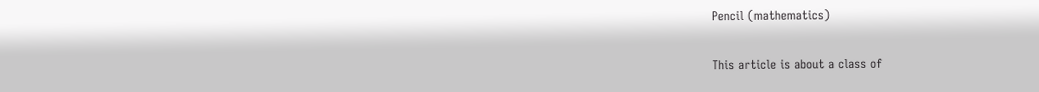Pencil (mathematics)

This article is about a class of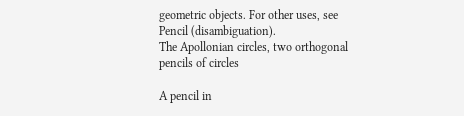geometric objects. For other uses, see Pencil (disambiguation).
The Apollonian circles, two orthogonal pencils of circles

A pencil in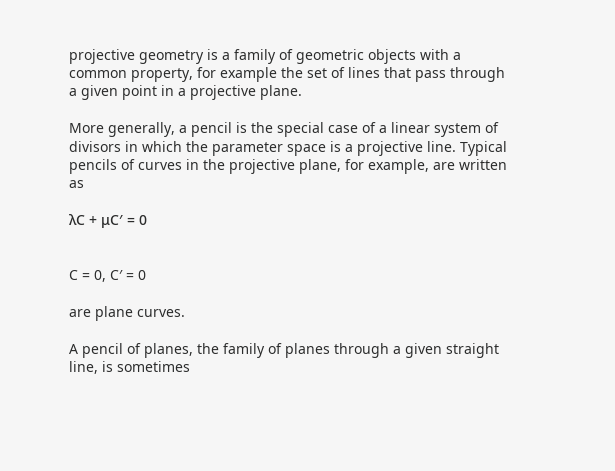projective geometry is a family of geometric objects with a common property, for example the set of lines that pass through a given point in a projective plane.

More generally, a pencil is the special case of a linear system of divisors in which the parameter space is a projective line. Typical pencils of curves in the projective plane, for example, are written as

λC + μC′ = 0


C = 0, C′ = 0

are plane curves.

A pencil of planes, the family of planes through a given straight line, is sometimes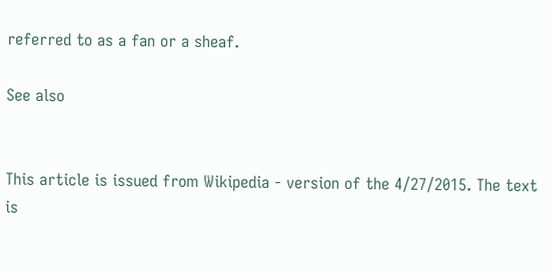referred to as a fan or a sheaf.

See also


This article is issued from Wikipedia - version of the 4/27/2015. The text is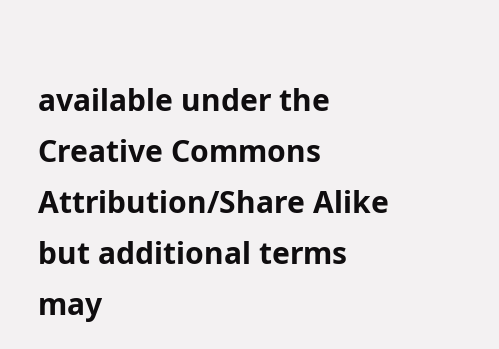available under the Creative Commons Attribution/Share Alike but additional terms may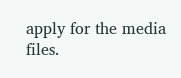apply for the media files.